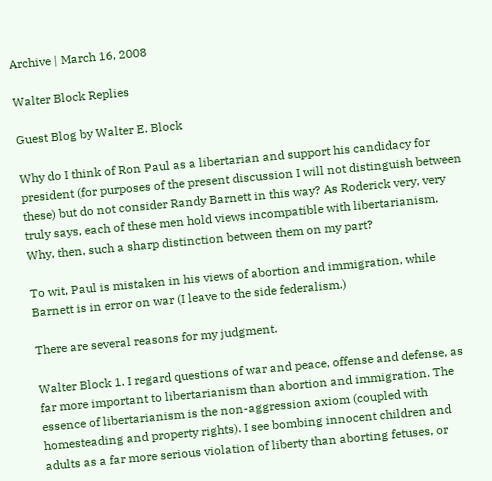Archive | March 16, 2008

Walter Block Replies

Guest Blog by Walter E. Block

Why do I think of Ron Paul as a libertarian and support his candidacy for president (for purposes of the present discussion I will not distinguish between these) but do not consider Randy Barnett in this way? As Roderick very, very truly says, each of these men hold views incompatible with libertarianism. Why, then, such a sharp distinction between them on my part?

To wit, Paul is mistaken in his views of abortion and immigration, while Barnett is in error on war (I leave to the side federalism.)

There are several reasons for my judgment.

Walter Block 1. I regard questions of war and peace, offense and defense, as far more important to libertarianism than abortion and immigration. The essence of libertarianism is the non-aggression axiom (coupled with homesteading and property rights). I see bombing innocent children and adults as a far more serious violation of liberty than aborting fetuses, or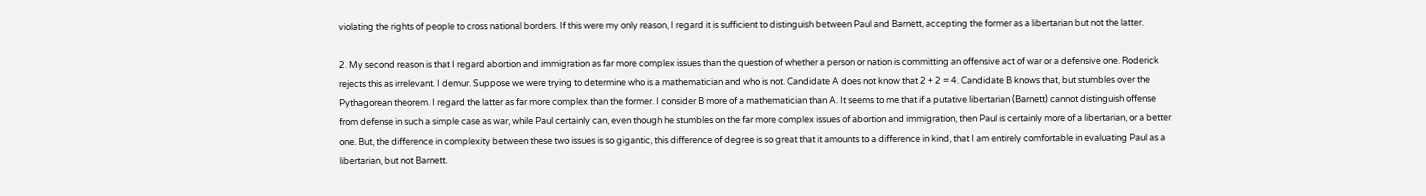violating the rights of people to cross national borders. If this were my only reason, I regard it is sufficient to distinguish between Paul and Barnett, accepting the former as a libertarian but not the latter.

2. My second reason is that I regard abortion and immigration as far more complex issues than the question of whether a person or nation is committing an offensive act of war or a defensive one. Roderick rejects this as irrelevant. I demur. Suppose we were trying to determine who is a mathematician and who is not. Candidate A does not know that 2 + 2 = 4. Candidate B knows that, but stumbles over the Pythagorean theorem. I regard the latter as far more complex than the former. I consider B more of a mathematician than A. It seems to me that if a putative libertarian (Barnett) cannot distinguish offense from defense in such a simple case as war, while Paul certainly can, even though he stumbles on the far more complex issues of abortion and immigration, then Paul is certainly more of a libertarian, or a better one. But, the difference in complexity between these two issues is so gigantic, this difference of degree is so great that it amounts to a difference in kind, that I am entirely comfortable in evaluating Paul as a libertarian, but not Barnett.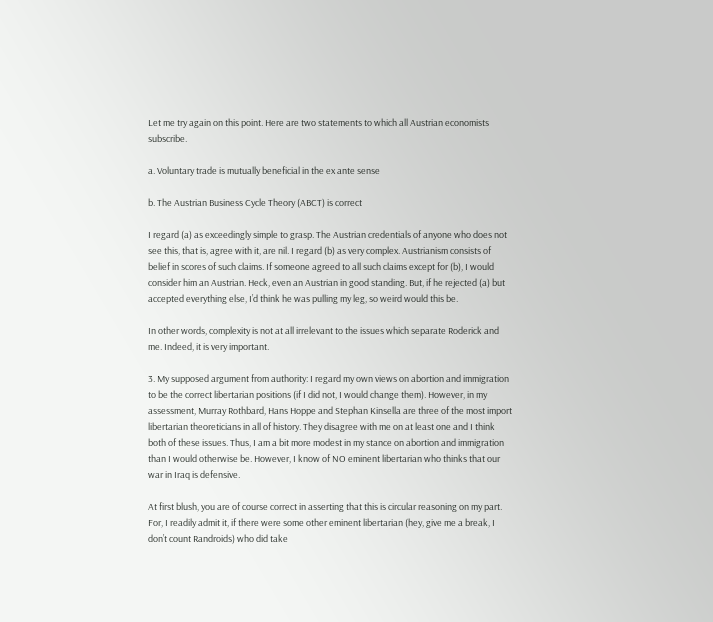Let me try again on this point. Here are two statements to which all Austrian economists subscribe.

a. Voluntary trade is mutually beneficial in the ex ante sense

b. The Austrian Business Cycle Theory (ABCT) is correct

I regard (a) as exceedingly simple to grasp. The Austrian credentials of anyone who does not see this, that is, agree with it, are nil. I regard (b) as very complex. Austrianism consists of belief in scores of such claims. If someone agreed to all such claims except for (b), I would consider him an Austrian. Heck, even an Austrian in good standing. But, if he rejected (a) but accepted everything else, I’d think he was pulling my leg, so weird would this be.

In other words, complexity is not at all irrelevant to the issues which separate Roderick and me. Indeed, it is very important.

3. My supposed argument from authority: I regard my own views on abortion and immigration to be the correct libertarian positions (if I did not, I would change them). However, in my assessment, Murray Rothbard, Hans Hoppe and Stephan Kinsella are three of the most import libertarian theoreticians in all of history. They disagree with me on at least one and I think both of these issues. Thus, I am a bit more modest in my stance on abortion and immigration than I would otherwise be. However, I know of NO eminent libertarian who thinks that our war in Iraq is defensive.

At first blush, you are of course correct in asserting that this is circular reasoning on my part. For, I readily admit it, if there were some other eminent libertarian (hey, give me a break, I don’t count Randroids) who did take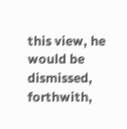this view, he would be dismissed, forthwith,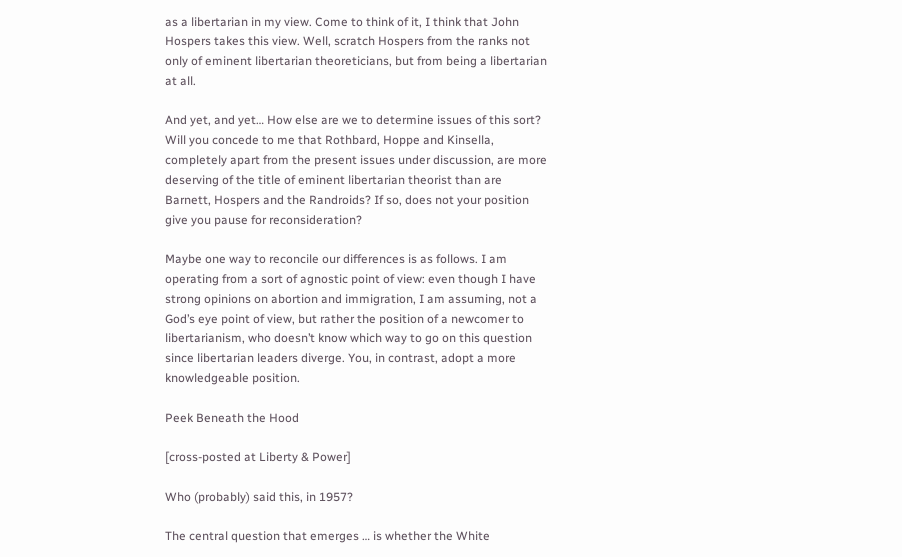as a libertarian in my view. Come to think of it, I think that John Hospers takes this view. Well, scratch Hospers from the ranks not only of eminent libertarian theoreticians, but from being a libertarian at all.

And yet, and yet… How else are we to determine issues of this sort? Will you concede to me that Rothbard, Hoppe and Kinsella, completely apart from the present issues under discussion, are more deserving of the title of eminent libertarian theorist than are Barnett, Hospers and the Randroids? If so, does not your position give you pause for reconsideration?

Maybe one way to reconcile our differences is as follows. I am operating from a sort of agnostic point of view: even though I have strong opinions on abortion and immigration, I am assuming, not a God’s eye point of view, but rather the position of a newcomer to libertarianism, who doesn’t know which way to go on this question since libertarian leaders diverge. You, in contrast, adopt a more knowledgeable position.

Peek Beneath the Hood

[cross-posted at Liberty & Power]

Who (probably) said this, in 1957?

The central question that emerges … is whether the White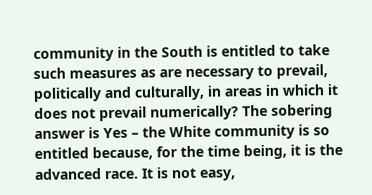community in the South is entitled to take such measures as are necessary to prevail, politically and culturally, in areas in which it does not prevail numerically? The sobering answer is Yes – the White community is so entitled because, for the time being, it is the advanced race. It is not easy,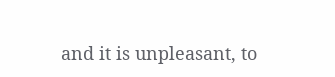and it is unpleasant, to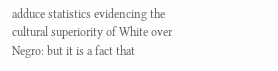adduce statistics evidencing the cultural superiority of White over Negro: but it is a fact that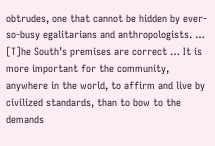obtrudes, one that cannot be hidden by ever-so-busy egalitarians and anthropologists. … [T]he South’s premises are correct … It is more important for the community, anywhere in the world, to affirm and live by civilized standards, than to bow to the demands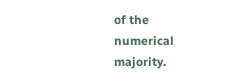of the numerical majority.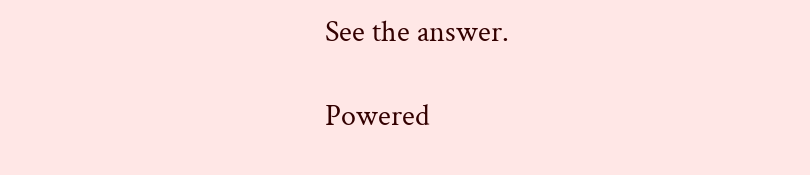See the answer.

Powered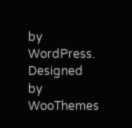by WordPress. Designed by WooThemes